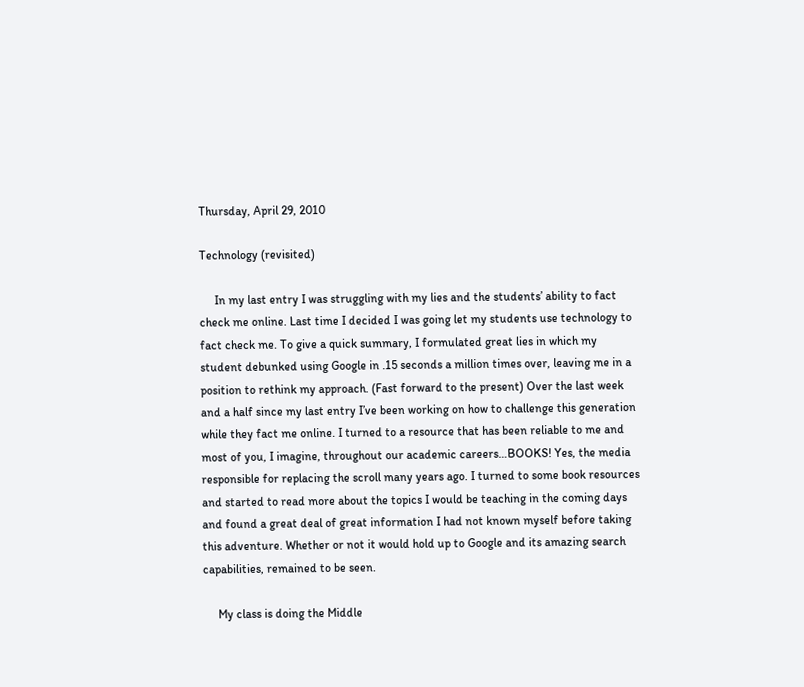Thursday, April 29, 2010

Technology (revisited)

     In my last entry I was struggling with my lies and the students’ ability to fact check me online. Last time I decided I was going let my students use technology to fact check me. To give a quick summary, I formulated great lies in which my student debunked using Google in .15 seconds a million times over, leaving me in a position to rethink my approach. (Fast forward to the present) Over the last week and a half since my last entry I’ve been working on how to challenge this generation while they fact me online. I turned to a resource that has been reliable to me and most of you, I imagine, throughout our academic careers…BOOKS! Yes, the media responsible for replacing the scroll many years ago. I turned to some book resources and started to read more about the topics I would be teaching in the coming days and found a great deal of great information I had not known myself before taking this adventure. Whether or not it would hold up to Google and its amazing search capabilities, remained to be seen.

     My class is doing the Middle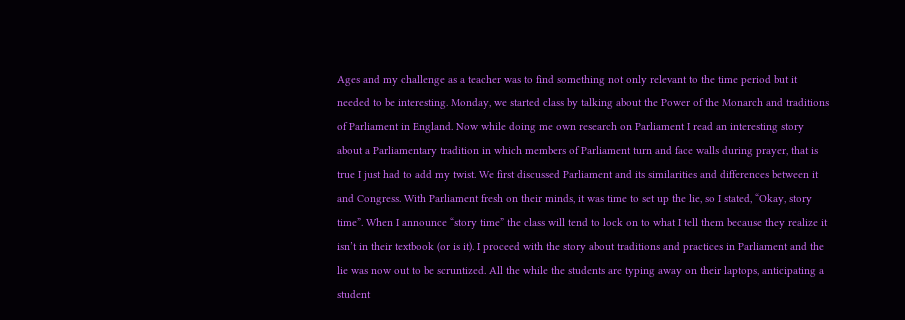Ages and my challenge as a teacher was to find something not only relevant to the time period but it needed to be interesting. Monday, we started class by talking about the Power of the Monarch and traditions of Parliament in England. Now while doing me own research on Parliament I read an interesting story about a Parliamentary tradition in which members of Parliament turn and face walls during prayer, that is true I just had to add my twist. We first discussed Parliament and its similarities and differences between it and Congress. With Parliament fresh on their minds, it was time to set up the lie, so I stated, “Okay, story time”. When I announce “story time” the class will tend to lock on to what I tell them because they realize it isn’t in their textbook (or is it). I proceed with the story about traditions and practices in Parliament and the lie was now out to be scruntized. All the while the students are typing away on their laptops, anticipating a student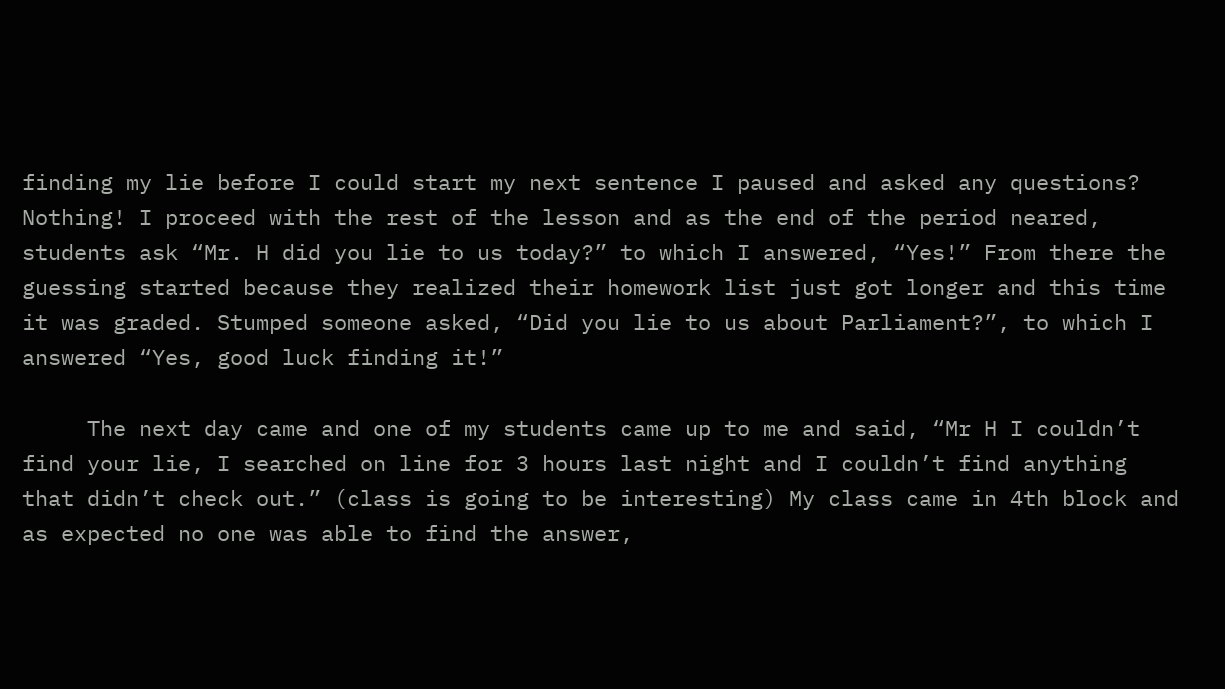finding my lie before I could start my next sentence I paused and asked any questions? Nothing! I proceed with the rest of the lesson and as the end of the period neared, students ask “Mr. H did you lie to us today?” to which I answered, “Yes!” From there the guessing started because they realized their homework list just got longer and this time it was graded. Stumped someone asked, “Did you lie to us about Parliament?”, to which I answered “Yes, good luck finding it!”

     The next day came and one of my students came up to me and said, “Mr H I couldn’t find your lie, I searched on line for 3 hours last night and I couldn’t find anything that didn’t check out.” (class is going to be interesting) My class came in 4th block and as expected no one was able to find the answer,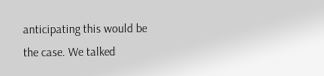anticipating this would be the case. We talked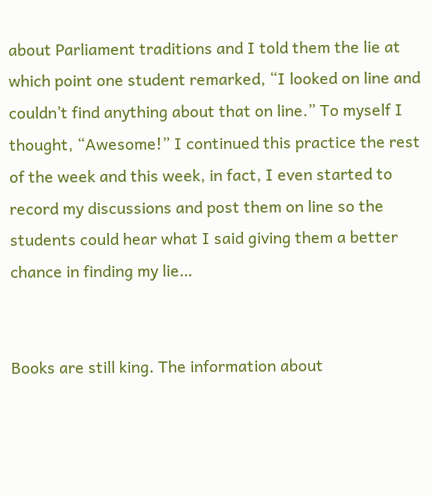about Parliament traditions and I told them the lie at which point one student remarked, “I looked on line and couldn’t find anything about that on line.” To myself I thought, “Awesome!” I continued this practice the rest of the week and this week, in fact, I even started to record my discussions and post them on line so the students could hear what I said giving them a better chance in finding my lie…


Books are still king. The information about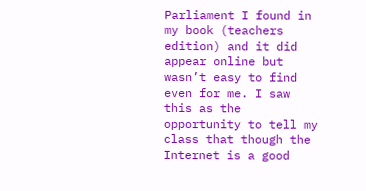Parliament I found in my book (teachers edition) and it did appear online but wasn’t easy to find even for me. I saw this as the opportunity to tell my class that though the Internet is a good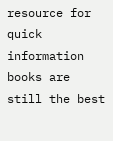resource for quick information books are still the best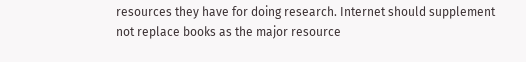resources they have for doing research. Internet should supplement not replace books as the major resource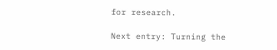for research.

Next entry: Turning the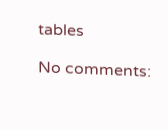tables

No comments: